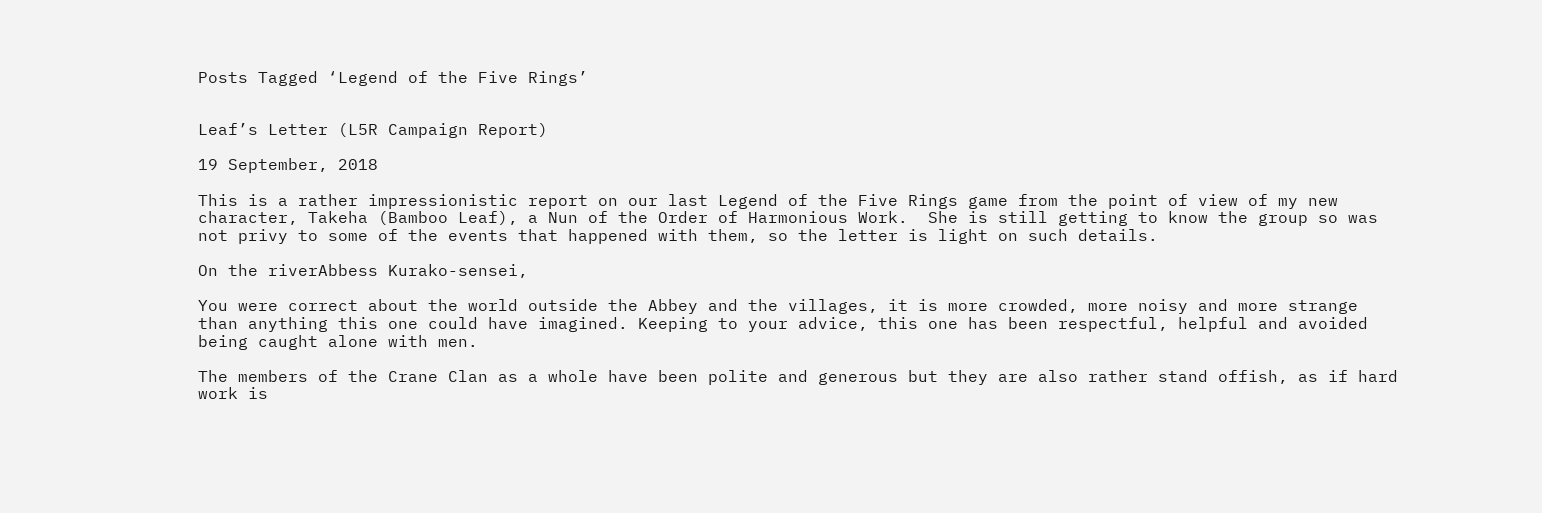Posts Tagged ‘Legend of the Five Rings’


Leaf’s Letter (L5R Campaign Report)

19 September, 2018

This is a rather impressionistic report on our last Legend of the Five Rings game from the point of view of my new character, Takeha (Bamboo Leaf), a Nun of the Order of Harmonious Work.  She is still getting to know the group so was not privy to some of the events that happened with them, so the letter is light on such details.

On the riverAbbess Kurako-sensei,

You were correct about the world outside the Abbey and the villages, it is more crowded, more noisy and more strange than anything this one could have imagined. Keeping to your advice, this one has been respectful, helpful and avoided being caught alone with men.

The members of the Crane Clan as a whole have been polite and generous but they are also rather stand offish, as if hard work is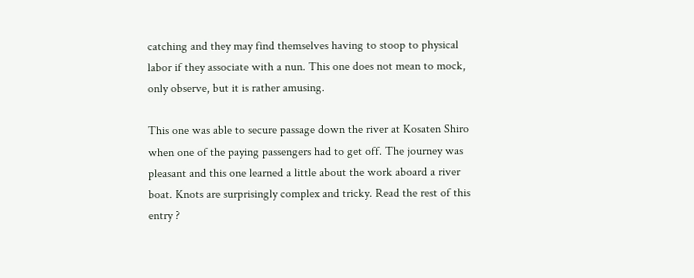catching and they may find themselves having to stoop to physical labor if they associate with a nun. This one does not mean to mock, only observe, but it is rather amusing.

This one was able to secure passage down the river at Kosaten Shiro when one of the paying passengers had to get off. The journey was pleasant and this one learned a little about the work aboard a river boat. Knots are surprisingly complex and tricky. Read the rest of this entry ?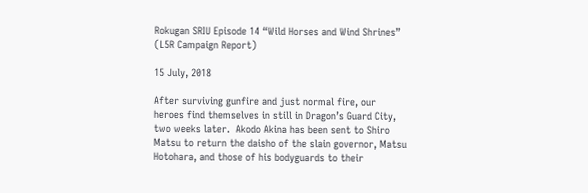Rokugan SRIU Episode 14 “Wild Horses and Wind Shrines” (L5R Campaign Report)

15 July, 2018

After surviving gunfire and just normal fire, our heroes find themselves in still in Dragon’s Guard City, two weeks later.  Akodo Akina has been sent to Shiro Matsu to return the daisho of the slain governor, Matsu Hotohara, and those of his bodyguards to their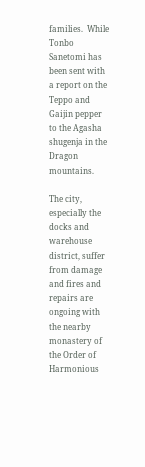families.  While Tonbo Sanetomi has been sent with a report on the Teppo and Gaijin pepper to the Agasha shugenja in the Dragon mountains.

The city, especially the docks and warehouse district, suffer from damage and fires and repairs are ongoing with the nearby monastery of the Order of Harmonious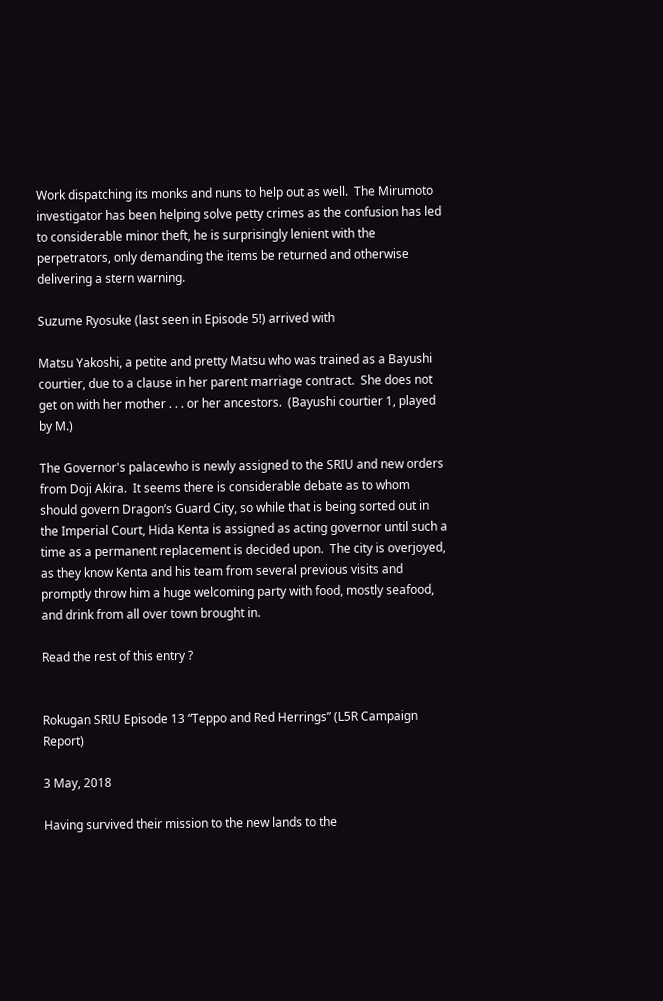Work dispatching its monks and nuns to help out as well.  The Mirumoto investigator has been helping solve petty crimes as the confusion has led to considerable minor theft, he is surprisingly lenient with the perpetrators, only demanding the items be returned and otherwise delivering a stern warning.

Suzume Ryosuke (last seen in Episode 5!) arrived with

Matsu Yakoshi, a petite and pretty Matsu who was trained as a Bayushi courtier, due to a clause in her parent marriage contract.  She does not get on with her mother . . . or her ancestors.  (Bayushi courtier 1, played by M.)

The Governor's palacewho is newly assigned to the SRIU and new orders from Doji Akira.  It seems there is considerable debate as to whom should govern Dragon’s Guard City, so while that is being sorted out in the Imperial Court, Hida Kenta is assigned as acting governor until such a time as a permanent replacement is decided upon.  The city is overjoyed, as they know Kenta and his team from several previous visits and promptly throw him a huge welcoming party with food, mostly seafood, and drink from all over town brought in.

Read the rest of this entry ?


Rokugan SRIU Episode 13 “Teppo and Red Herrings” (L5R Campaign Report)

3 May, 2018

Having survived their mission to the new lands to the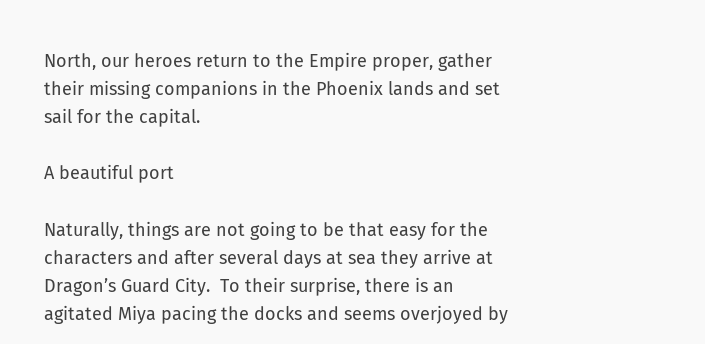North, our heroes return to the Empire proper, gather their missing companions in the Phoenix lands and set sail for the capital.

A beautiful port

Naturally, things are not going to be that easy for the characters and after several days at sea they arrive at Dragon’s Guard City.  To their surprise, there is an agitated Miya pacing the docks and seems overjoyed by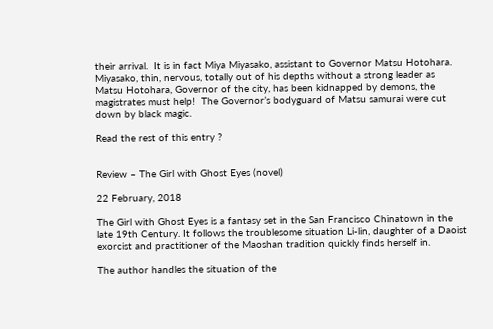their arrival.  It is in fact Miya Miyasako, assistant to Governor Matsu Hotohara.  Miyasako, thin, nervous, totally out of his depths without a strong leader as Matsu Hotohara, Governor of the city, has been kidnapped by demons, the magistrates must help!  The Governor’s bodyguard of Matsu samurai were cut down by black magic.

Read the rest of this entry ?


Review – The Girl with Ghost Eyes (novel)

22 February, 2018

The Girl with Ghost Eyes is a fantasy set in the San Francisco Chinatown in the late 19th Century. It follows the troublesome situation Li-lin, daughter of a Daoist exorcist and practitioner of the Maoshan tradition quickly finds herself in.

The author handles the situation of the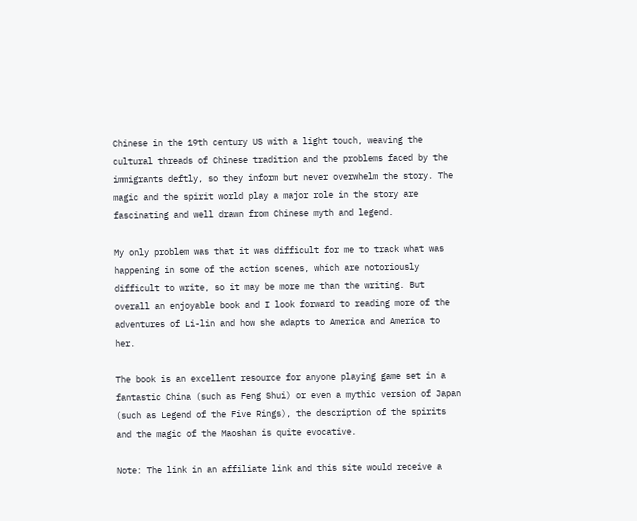Chinese in the 19th century US with a light touch, weaving the cultural threads of Chinese tradition and the problems faced by the immigrants deftly, so they inform but never overwhelm the story. The magic and the spirit world play a major role in the story are fascinating and well drawn from Chinese myth and legend.

My only problem was that it was difficult for me to track what was happening in some of the action scenes, which are notoriously difficult to write, so it may be more me than the writing. But overall an enjoyable book and I look forward to reading more of the adventures of Li-lin and how she adapts to America and America to her.

The book is an excellent resource for anyone playing game set in a fantastic China (such as Feng Shui) or even a mythic version of Japan (such as Legend of the Five Rings), the description of the spirits and the magic of the Maoshan is quite evocative.

Note: The link in an affiliate link and this site would receive a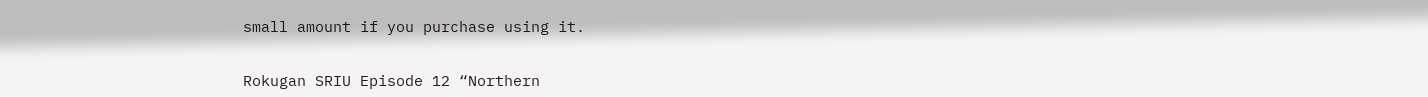small amount if you purchase using it.


Rokugan SRIU Episode 12 “Northern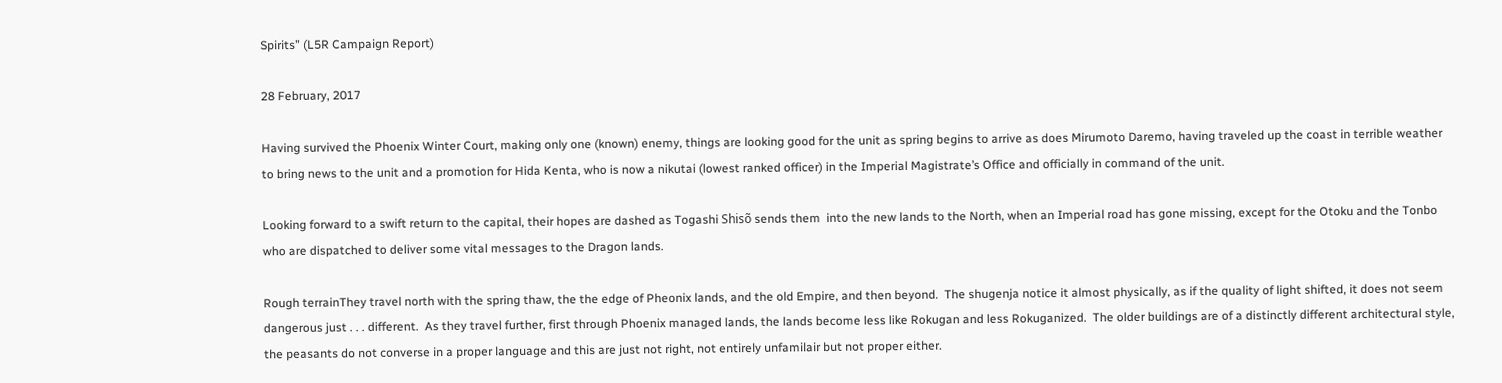Spirits” (L5R Campaign Report)

28 February, 2017

Having survived the Phoenix Winter Court, making only one (known) enemy, things are looking good for the unit as spring begins to arrive as does Mirumoto Daremo, having traveled up the coast in terrible weather to bring news to the unit and a promotion for Hida Kenta, who is now a nikutai (lowest ranked officer) in the Imperial Magistrate’s Office and officially in command of the unit.

Looking forward to a swift return to the capital, their hopes are dashed as Togashi Shisõ sends them  into the new lands to the North, when an Imperial road has gone missing, except for the Otoku and the Tonbo who are dispatched to deliver some vital messages to the Dragon lands.

Rough terrainThey travel north with the spring thaw, the the edge of Pheonix lands, and the old Empire, and then beyond.  The shugenja notice it almost physically, as if the quality of light shifted, it does not seem dangerous just . . . different.  As they travel further, first through Phoenix managed lands, the lands become less like Rokugan and less Rokuganized.  The older buildings are of a distinctly different architectural style, the peasants do not converse in a proper language and this are just not right, not entirely unfamilair but not proper either.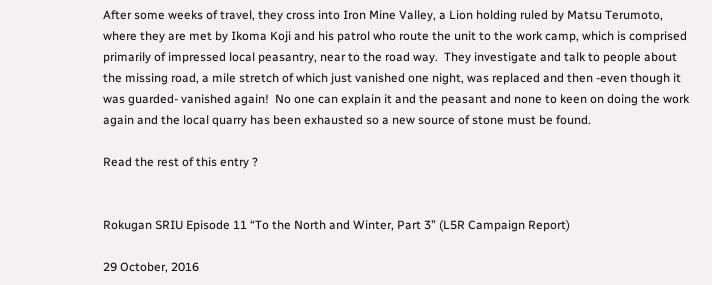After some weeks of travel, they cross into Iron Mine Valley, a Lion holding ruled by Matsu Terumoto, where they are met by Ikoma Koji and his patrol who route the unit to the work camp, which is comprised primarily of impressed local peasantry, near to the road way.  They investigate and talk to people about the missing road, a mile stretch of which just vanished one night, was replaced and then -even though it was guarded- vanished again!  No one can explain it and the peasant and none to keen on doing the work again and the local quarry has been exhausted so a new source of stone must be found.

Read the rest of this entry ?


Rokugan SRIU Episode 11 “To the North and Winter, Part 3” (L5R Campaign Report)

29 October, 2016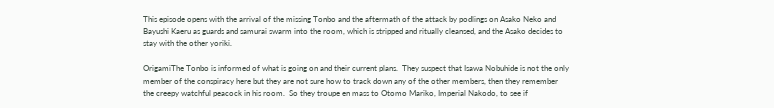This episode opens with the arrival of the missing Tonbo and the aftermath of the attack by podlings on Asako Neko and Bayushi Kaeru as guards and samurai swarm into the room, which is stripped and ritually cleansed, and the Asako decides to stay with the other yoriki.

OrigamiThe Tonbo is informed of what is going on and their current plans.  They suspect that Isawa Nobuhide is not the only member of the conspiracy here but they are not sure how to track down any of the other members, then they remember the creepy watchful peacock in his room.  So they troupe en mass to Otomo Mariko, Imperial Nakodo, to see if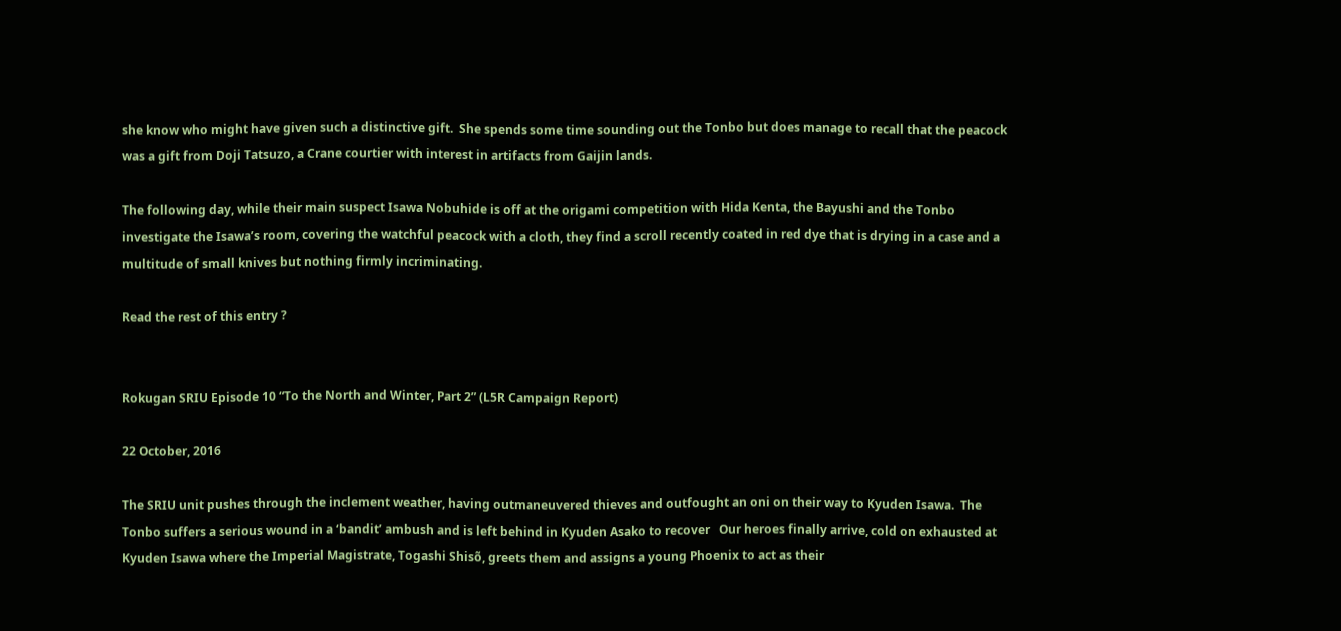she know who might have given such a distinctive gift.  She spends some time sounding out the Tonbo but does manage to recall that the peacock was a gift from Doji Tatsuzo, a Crane courtier with interest in artifacts from Gaijin lands.

The following day, while their main suspect Isawa Nobuhide is off at the origami competition with Hida Kenta, the Bayushi and the Tonbo investigate the Isawa’s room, covering the watchful peacock with a cloth, they find a scroll recently coated in red dye that is drying in a case and a multitude of small knives but nothing firmly incriminating.

Read the rest of this entry ?


Rokugan SRIU Episode 10 “To the North and Winter, Part 2” (L5R Campaign Report)

22 October, 2016

The SRIU unit pushes through the inclement weather, having outmaneuvered thieves and outfought an oni on their way to Kyuden Isawa.  The Tonbo suffers a serious wound in a ‘bandit’ ambush and is left behind in Kyuden Asako to recover   Our heroes finally arrive, cold on exhausted at Kyuden Isawa where the Imperial Magistrate, Togashi Shisõ, greets them and assigns a young Phoenix to act as their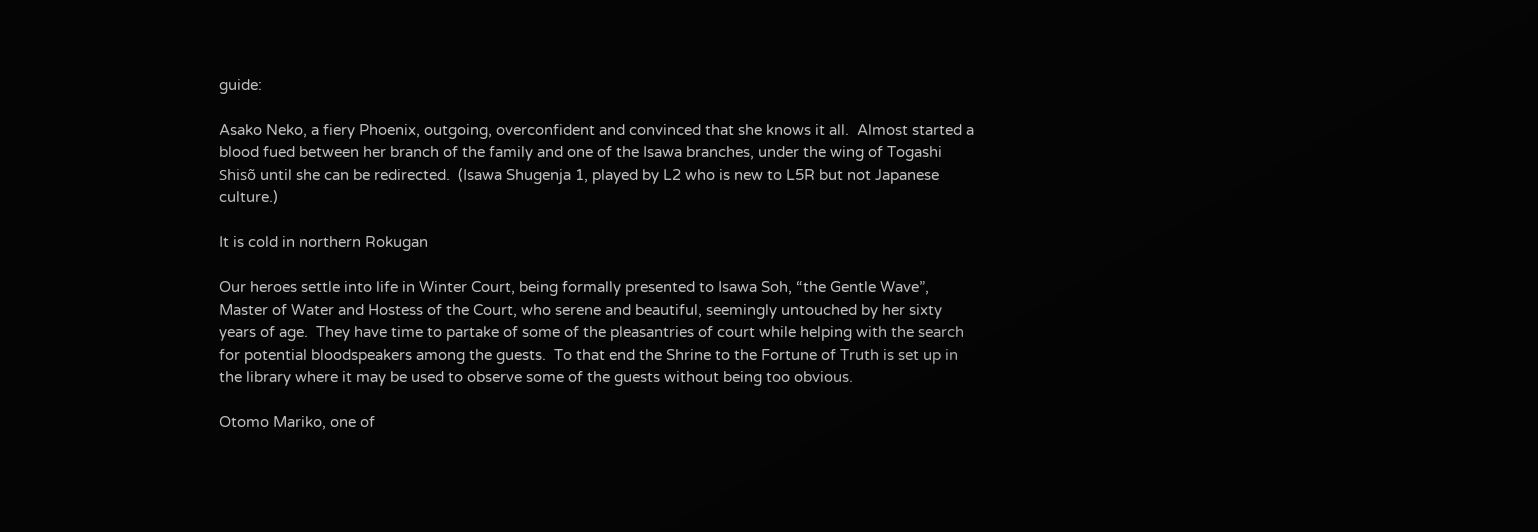guide:

Asako Neko, a fiery Phoenix, outgoing, overconfident and convinced that she knows it all.  Almost started a blood fued between her branch of the family and one of the Isawa branches, under the wing of Togashi Shisõ until she can be redirected.  (Isawa Shugenja 1, played by L2 who is new to L5R but not Japanese culture.)

It is cold in northern Rokugan

Our heroes settle into life in Winter Court, being formally presented to Isawa Soh, “the Gentle Wave”, Master of Water and Hostess of the Court, who serene and beautiful, seemingly untouched by her sixty years of age.  They have time to partake of some of the pleasantries of court while helping with the search for potential bloodspeakers among the guests.  To that end the Shrine to the Fortune of Truth is set up in the library where it may be used to observe some of the guests without being too obvious.

Otomo Mariko, one of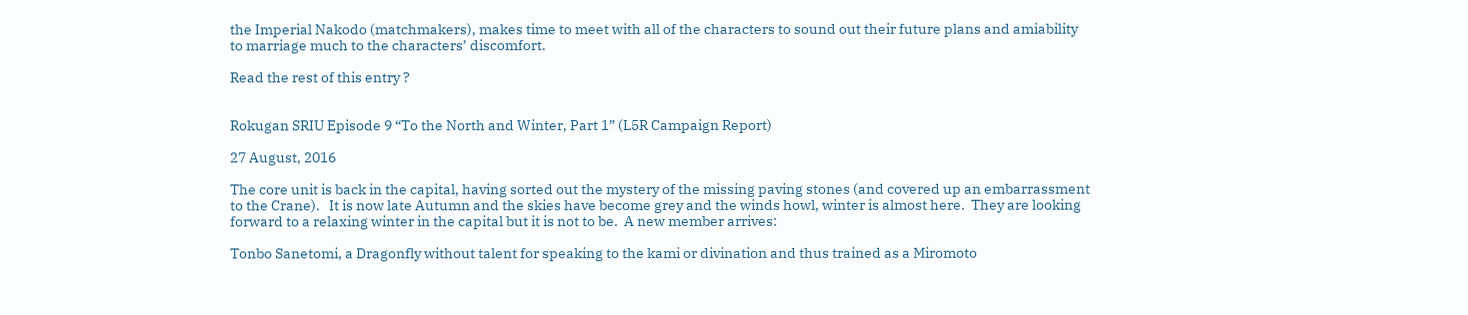the Imperial Nakodo (matchmakers), makes time to meet with all of the characters to sound out their future plans and amiability to marriage much to the characters’ discomfort.

Read the rest of this entry ?


Rokugan SRIU Episode 9 “To the North and Winter, Part 1” (L5R Campaign Report)

27 August, 2016

The core unit is back in the capital, having sorted out the mystery of the missing paving stones (and covered up an embarrassment to the Crane).   It is now late Autumn and the skies have become grey and the winds howl, winter is almost here.  They are looking forward to a relaxing winter in the capital but it is not to be.  A new member arrives:

Tonbo Sanetomi, a Dragonfly without talent for speaking to the kami or divination and thus trained as a Miromoto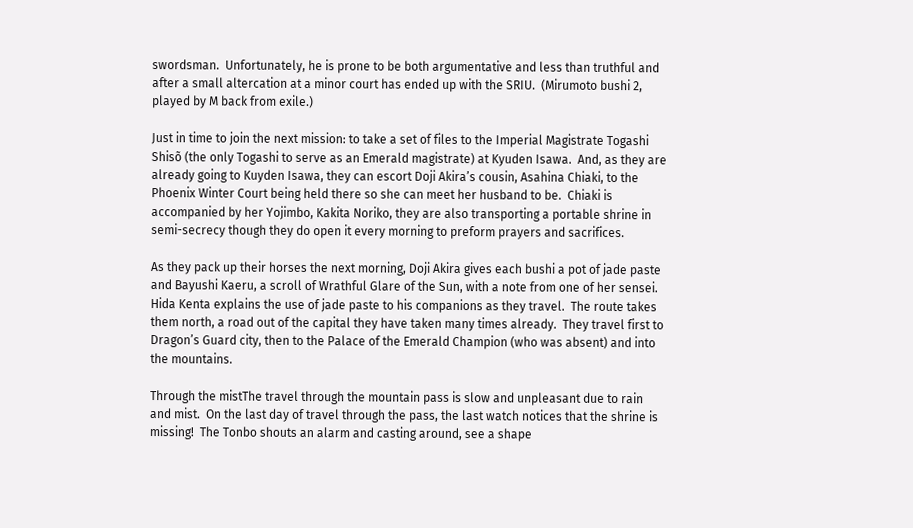swordsman.  Unfortunately, he is prone to be both argumentative and less than truthful and after a small altercation at a minor court has ended up with the SRIU.  (Mirumoto bushi 2, played by M back from exile.)

Just in time to join the next mission: to take a set of files to the Imperial Magistrate Togashi Shisõ (the only Togashi to serve as an Emerald magistrate) at Kyuden Isawa.  And, as they are already going to Kuyden Isawa, they can escort Doji Akira’s cousin, Asahina Chiaki, to the Phoenix Winter Court being held there so she can meet her husband to be.  Chiaki is accompanied by her Yojimbo, Kakita Noriko, they are also transporting a portable shrine in semi-secrecy though they do open it every morning to preform prayers and sacrifices.

As they pack up their horses the next morning, Doji Akira gives each bushi a pot of jade paste and Bayushi Kaeru, a scroll of Wrathful Glare of the Sun, with a note from one of her sensei.  Hida Kenta explains the use of jade paste to his companions as they travel.  The route takes them north, a road out of the capital they have taken many times already.  They travel first to Dragon’s Guard city, then to the Palace of the Emerald Champion (who was absent) and into the mountains.

Through the mistThe travel through the mountain pass is slow and unpleasant due to rain and mist.  On the last day of travel through the pass, the last watch notices that the shrine is missing!  The Tonbo shouts an alarm and casting around, see a shape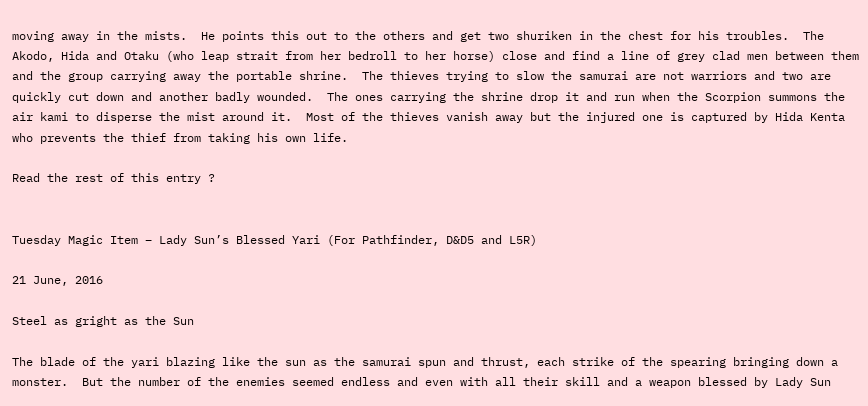moving away in the mists.  He points this out to the others and get two shuriken in the chest for his troubles.  The Akodo, Hida and Otaku (who leap strait from her bedroll to her horse) close and find a line of grey clad men between them and the group carrying away the portable shrine.  The thieves trying to slow the samurai are not warriors and two are quickly cut down and another badly wounded.  The ones carrying the shrine drop it and run when the Scorpion summons the air kami to disperse the mist around it.  Most of the thieves vanish away but the injured one is captured by Hida Kenta who prevents the thief from taking his own life.

Read the rest of this entry ?


Tuesday Magic Item – Lady Sun’s Blessed Yari (For Pathfinder, D&D5 and L5R)

21 June, 2016

Steel as gright as the Sun

The blade of the yari blazing like the sun as the samurai spun and thrust, each strike of the spearing bringing down a monster.  But the number of the enemies seemed endless and even with all their skill and a weapon blessed by Lady Sun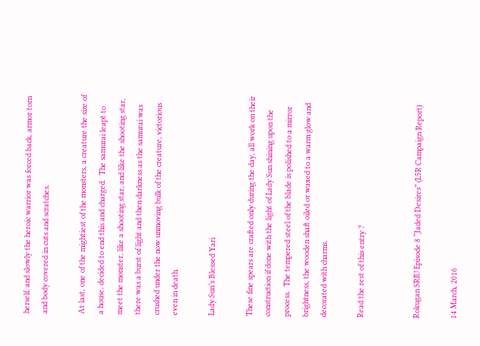herself, and slowly the heroic warrior was forced back, armor torn and body covered in cuts and scratches.

At last, one of the mightiest of the monsters, a creature the size of a house, decided to end this and charged.  The samurai leapt to meet the monster, like a shooting star, and like the shooting star, there was a burst of light and then darkness as the samurai was crushed under the now unmoving bulk of the creature, victorious even in death.

Lady Sun’s Blessed Yari

These fine spears are crafted only during the day, all work on their construction if done with the light of Lady Sun shining upon the process.  The tempered steel of the blade is polished to a mirror brightness, the wooden shaft oiled or waxed to a warm glow and decorated with charms.

Read the rest of this entry ?


Rokugan SRIU Episode 8 “Jaded Desires” (L5R Campaign Report)

14 March, 2016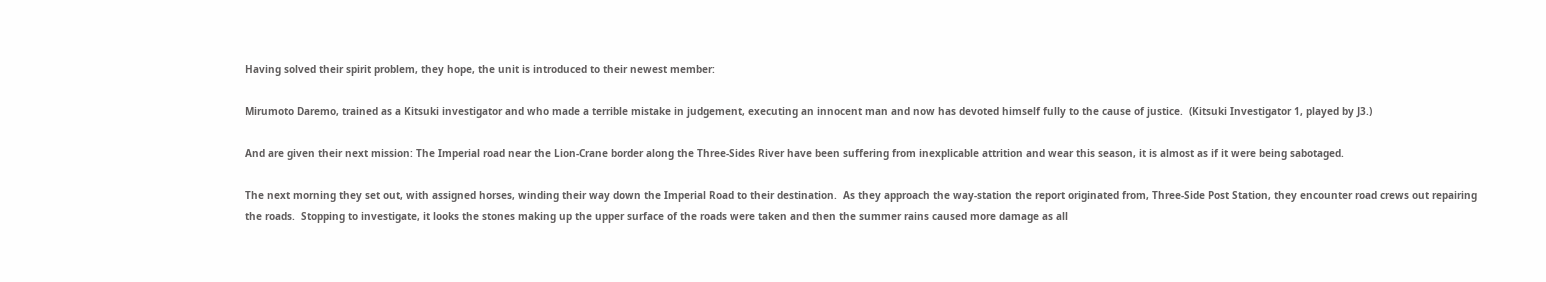Having solved their spirit problem, they hope, the unit is introduced to their newest member:

Mirumoto Daremo, trained as a Kitsuki investigator and who made a terrible mistake in judgement, executing an innocent man and now has devoted himself fully to the cause of justice.  (Kitsuki Investigator 1, played by J3.)

And are given their next mission: The Imperial road near the Lion-Crane border along the Three-Sides River have been suffering from inexplicable attrition and wear this season, it is almost as if it were being sabotaged.

The next morning they set out, with assigned horses, winding their way down the Imperial Road to their destination.  As they approach the way-station the report originated from, Three-Side Post Station, they encounter road crews out repairing the roads.  Stopping to investigate, it looks the stones making up the upper surface of the roads were taken and then the summer rains caused more damage as all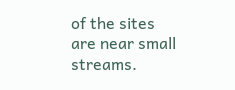of the sites are near small streams.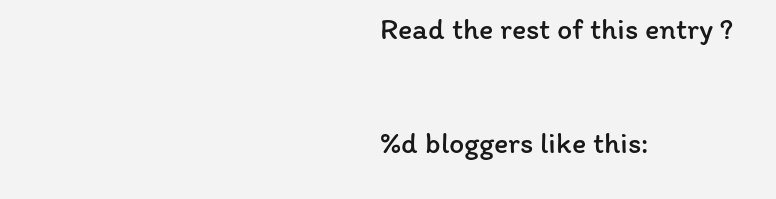Read the rest of this entry ?

%d bloggers like this: